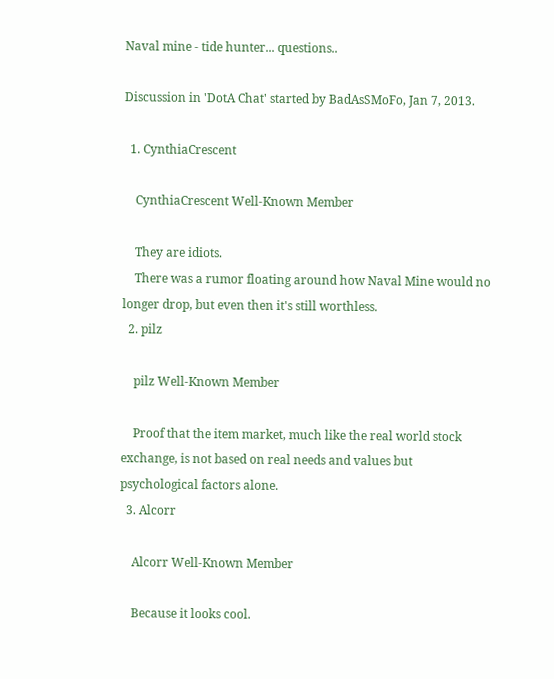Naval mine - tide hunter... questions..

Discussion in 'DotA Chat' started by BadAsSMoFo, Jan 7, 2013.

  1. CynthiaCrescent

    CynthiaCrescent Well-Known Member

    They are idiots.
    There was a rumor floating around how Naval Mine would no longer drop, but even then it's still worthless.
  2. pilz

    pilz Well-Known Member

    Proof that the item market, much like the real world stock exchange, is not based on real needs and values but psychological factors alone.
  3. Alcorr

    Alcorr Well-Known Member

    Because it looks cool.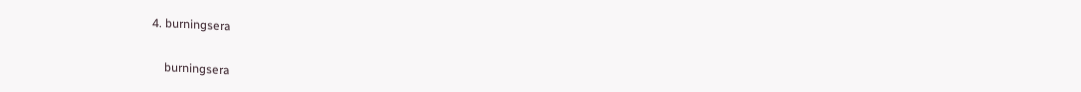4. burningsera

    burningsera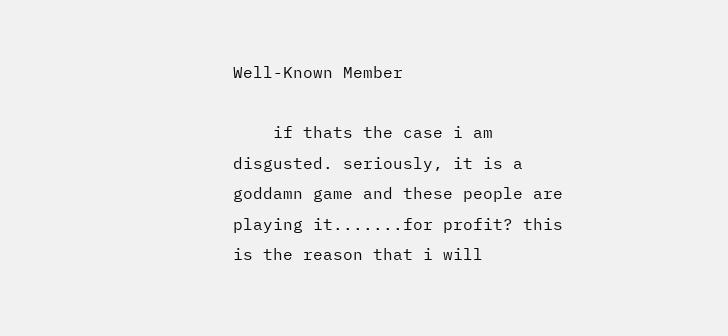Well-Known Member

    if thats the case i am disgusted. seriously, it is a goddamn game and these people are playing it.......for profit? this is the reason that i will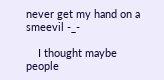never get my hand on a smeevil -_-

    I thought maybe people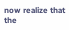now realize that the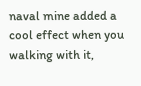naval mine added a cool effect when you walking with it,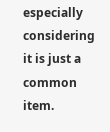especially considering it is just a common item.